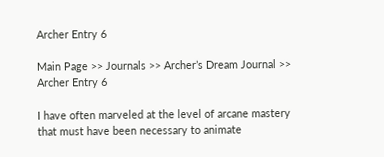Archer Entry 6

Main Page >> Journals >> Archer’s Dream Journal >> Archer Entry 6

I have often marveled at the level of arcane mastery that must have been necessary to animate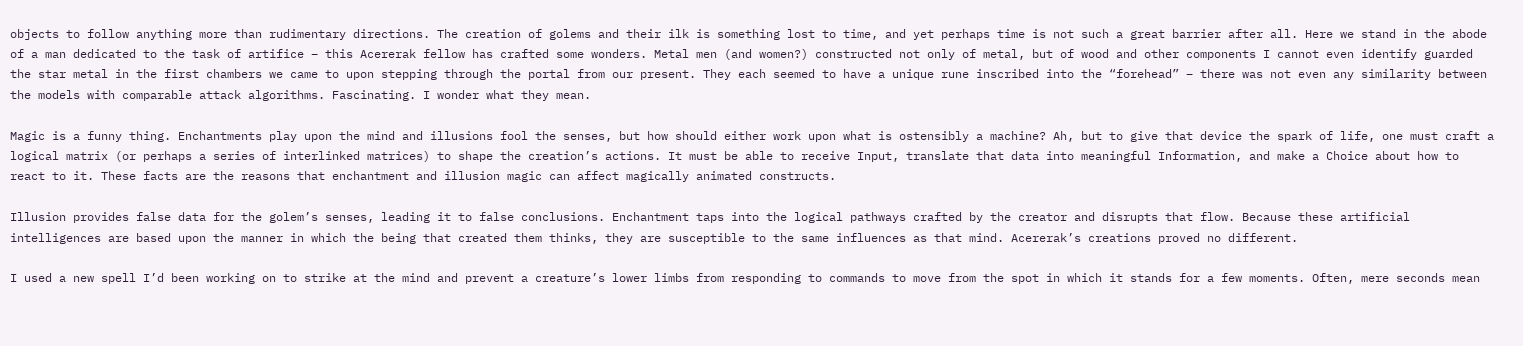objects to follow anything more than rudimentary directions. The creation of golems and their ilk is something lost to time, and yet perhaps time is not such a great barrier after all. Here we stand in the abode of a man dedicated to the task of artifice – this Acererak fellow has crafted some wonders. Metal men (and women?) constructed not only of metal, but of wood and other components I cannot even identify guarded the star metal in the first chambers we came to upon stepping through the portal from our present. They each seemed to have a unique rune inscribed into the “forehead” – there was not even any similarity between the models with comparable attack algorithms. Fascinating. I wonder what they mean.

Magic is a funny thing. Enchantments play upon the mind and illusions fool the senses, but how should either work upon what is ostensibly a machine? Ah, but to give that device the spark of life, one must craft a logical matrix (or perhaps a series of interlinked matrices) to shape the creation’s actions. It must be able to receive Input, translate that data into meaningful Information, and make a Choice about how to react to it. These facts are the reasons that enchantment and illusion magic can affect magically animated constructs.

Illusion provides false data for the golem’s senses, leading it to false conclusions. Enchantment taps into the logical pathways crafted by the creator and disrupts that flow. Because these artificial intelligences are based upon the manner in which the being that created them thinks, they are susceptible to the same influences as that mind. Acererak’s creations proved no different.

I used a new spell I’d been working on to strike at the mind and prevent a creature’s lower limbs from responding to commands to move from the spot in which it stands for a few moments. Often, mere seconds mean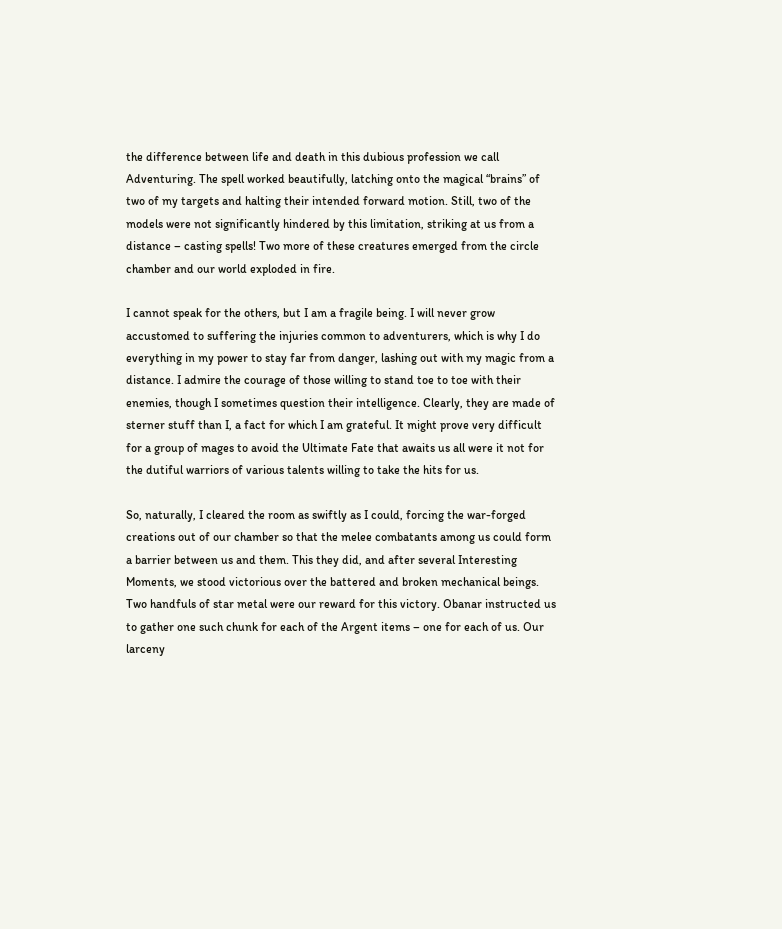the difference between life and death in this dubious profession we call Adventuring. The spell worked beautifully, latching onto the magical “brains” of two of my targets and halting their intended forward motion. Still, two of the models were not significantly hindered by this limitation, striking at us from a distance – casting spells! Two more of these creatures emerged from the circle chamber and our world exploded in fire.

I cannot speak for the others, but I am a fragile being. I will never grow accustomed to suffering the injuries common to adventurers, which is why I do everything in my power to stay far from danger, lashing out with my magic from a distance. I admire the courage of those willing to stand toe to toe with their enemies, though I sometimes question their intelligence. Clearly, they are made of sterner stuff than I, a fact for which I am grateful. It might prove very difficult for a group of mages to avoid the Ultimate Fate that awaits us all were it not for the dutiful warriors of various talents willing to take the hits for us.

So, naturally, I cleared the room as swiftly as I could, forcing the war-forged creations out of our chamber so that the melee combatants among us could form a barrier between us and them. This they did, and after several Interesting Moments, we stood victorious over the battered and broken mechanical beings. Two handfuls of star metal were our reward for this victory. Obanar instructed us to gather one such chunk for each of the Argent items – one for each of us. Our larceny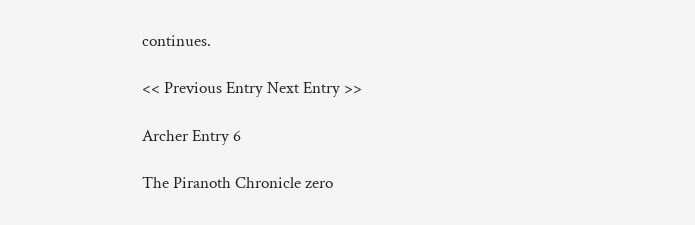continues.

<< Previous Entry Next Entry >>

Archer Entry 6

The Piranoth Chronicle zero